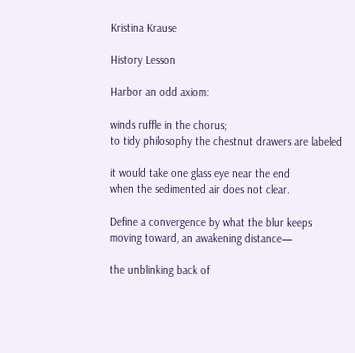Kristina Krause

History Lesson

Harbor an odd axiom:

winds ruffle in the chorus;
to tidy philosophy the chestnut drawers are labeled

it would take one glass eye near the end
when the sedimented air does not clear.

Define a convergence by what the blur keeps
moving toward, an awakening distance—

the unblinking back of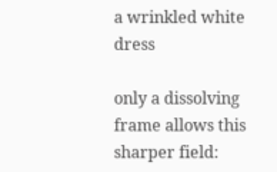a wrinkled white dress

only a dissolving frame allows this sharper field: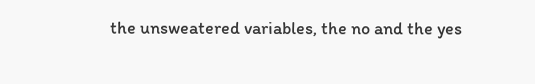the unsweatered variables, the no and the yes